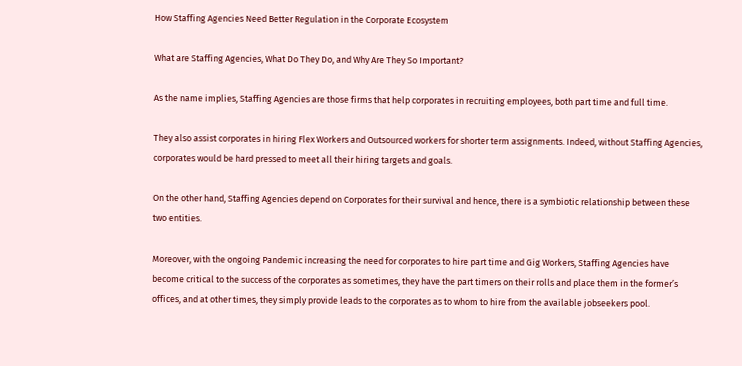How Staffing Agencies Need Better Regulation in the Corporate Ecosystem

What are Staffing Agencies, What Do They Do, and Why Are They So Important?

As the name implies, Staffing Agencies are those firms that help corporates in recruiting employees, both part time and full time.

They also assist corporates in hiring Flex Workers and Outsourced workers for shorter term assignments. Indeed, without Staffing Agencies, corporates would be hard pressed to meet all their hiring targets and goals.

On the other hand, Staffing Agencies depend on Corporates for their survival and hence, there is a symbiotic relationship between these two entities.

Moreover, with the ongoing Pandemic increasing the need for corporates to hire part time and Gig Workers, Staffing Agencies have become critical to the success of the corporates as sometimes, they have the part timers on their rolls and place them in the former’s offices, and at other times, they simply provide leads to the corporates as to whom to hire from the available jobseekers pool.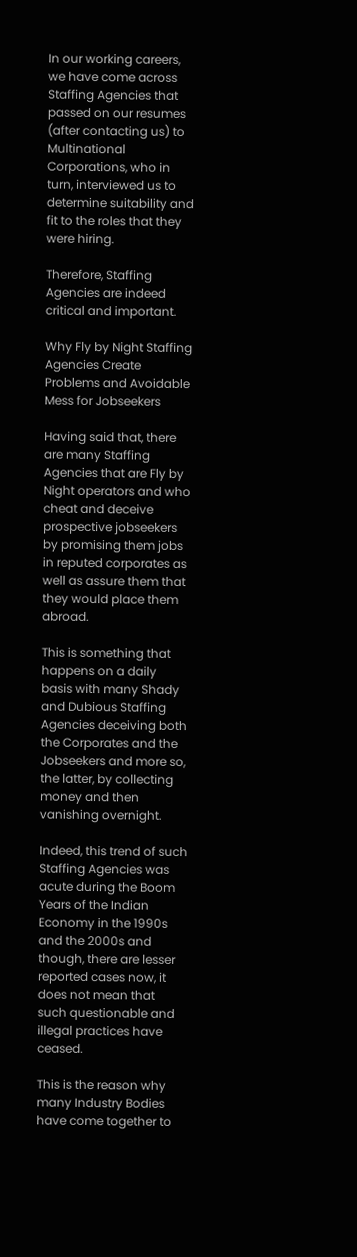In our working careers, we have come across Staffing Agencies that passed on our resumes (after contacting us) to Multinational Corporations, who in turn, interviewed us to determine suitability and fit to the roles that they were hiring.

Therefore, Staffing Agencies are indeed critical and important.

Why Fly by Night Staffing Agencies Create Problems and Avoidable Mess for Jobseekers

Having said that, there are many Staffing Agencies that are Fly by Night operators and who cheat and deceive prospective jobseekers by promising them jobs in reputed corporates as well as assure them that they would place them abroad.

This is something that happens on a daily basis with many Shady and Dubious Staffing Agencies deceiving both the Corporates and the Jobseekers and more so, the latter, by collecting money and then vanishing overnight.

Indeed, this trend of such Staffing Agencies was acute during the Boom Years of the Indian Economy in the 1990s and the 2000s and though, there are lesser reported cases now, it does not mean that such questionable and illegal practices have ceased.

This is the reason why many Industry Bodies have come together to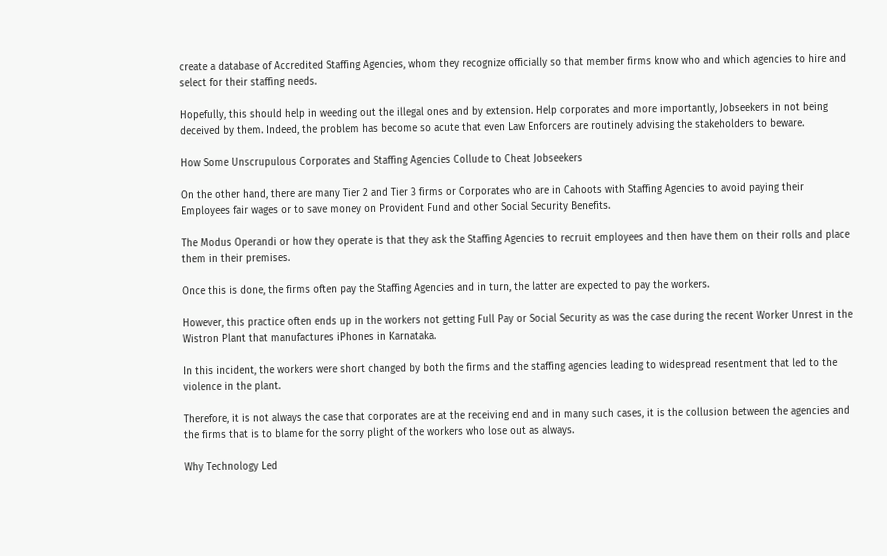create a database of Accredited Staffing Agencies, whom they recognize officially so that member firms know who and which agencies to hire and select for their staffing needs.

Hopefully, this should help in weeding out the illegal ones and by extension. Help corporates and more importantly, Jobseekers in not being deceived by them. Indeed, the problem has become so acute that even Law Enforcers are routinely advising the stakeholders to beware.

How Some Unscrupulous Corporates and Staffing Agencies Collude to Cheat Jobseekers

On the other hand, there are many Tier 2 and Tier 3 firms or Corporates who are in Cahoots with Staffing Agencies to avoid paying their Employees fair wages or to save money on Provident Fund and other Social Security Benefits.

The Modus Operandi or how they operate is that they ask the Staffing Agencies to recruit employees and then have them on their rolls and place them in their premises.

Once this is done, the firms often pay the Staffing Agencies and in turn, the latter are expected to pay the workers.

However, this practice often ends up in the workers not getting Full Pay or Social Security as was the case during the recent Worker Unrest in the Wistron Plant that manufactures iPhones in Karnataka.

In this incident, the workers were short changed by both the firms and the staffing agencies leading to widespread resentment that led to the violence in the plant.

Therefore, it is not always the case that corporates are at the receiving end and in many such cases, it is the collusion between the agencies and the firms that is to blame for the sorry plight of the workers who lose out as always.

Why Technology Led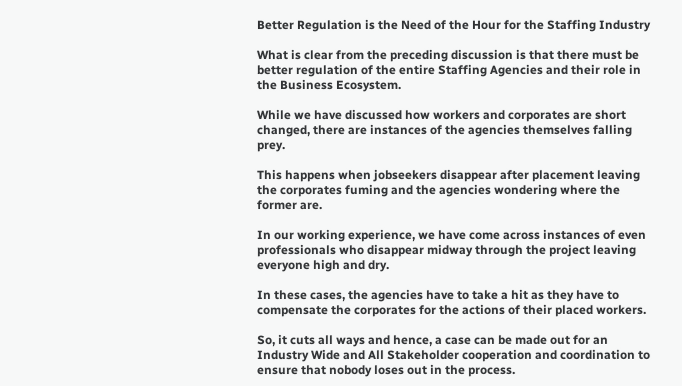Better Regulation is the Need of the Hour for the Staffing Industry

What is clear from the preceding discussion is that there must be better regulation of the entire Staffing Agencies and their role in the Business Ecosystem.

While we have discussed how workers and corporates are short changed, there are instances of the agencies themselves falling prey.

This happens when jobseekers disappear after placement leaving the corporates fuming and the agencies wondering where the former are.

In our working experience, we have come across instances of even professionals who disappear midway through the project leaving everyone high and dry.

In these cases, the agencies have to take a hit as they have to compensate the corporates for the actions of their placed workers.

So, it cuts all ways and hence, a case can be made out for an Industry Wide and All Stakeholder cooperation and coordination to ensure that nobody loses out in the process.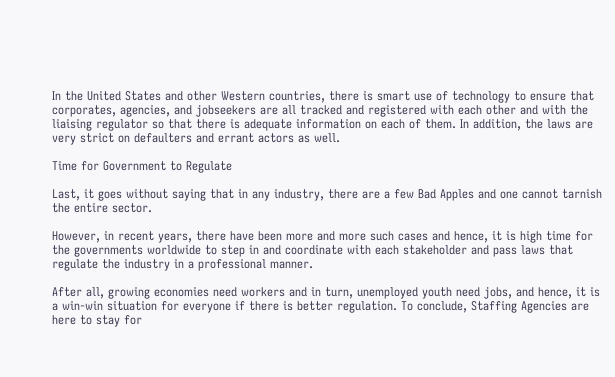In the United States and other Western countries, there is smart use of technology to ensure that corporates, agencies, and jobseekers are all tracked and registered with each other and with the liaising regulator so that there is adequate information on each of them. In addition, the laws are very strict on defaulters and errant actors as well.

Time for Government to Regulate

Last, it goes without saying that in any industry, there are a few Bad Apples and one cannot tarnish the entire sector.

However, in recent years, there have been more and more such cases and hence, it is high time for the governments worldwide to step in and coordinate with each stakeholder and pass laws that regulate the industry in a professional manner.

After all, growing economies need workers and in turn, unemployed youth need jobs, and hence, it is a win-win situation for everyone if there is better regulation. To conclude, Staffing Agencies are here to stay for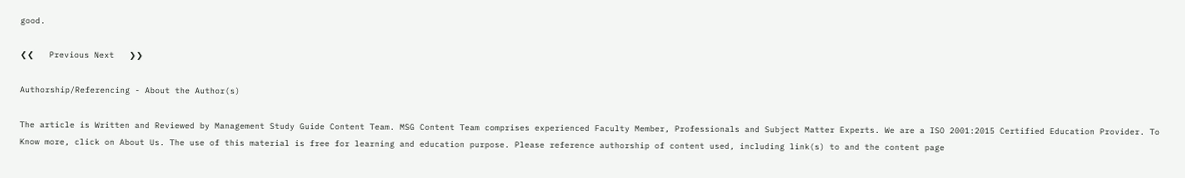good.

❮❮   Previous Next   ❯❯

Authorship/Referencing - About the Author(s)

The article is Written and Reviewed by Management Study Guide Content Team. MSG Content Team comprises experienced Faculty Member, Professionals and Subject Matter Experts. We are a ISO 2001:2015 Certified Education Provider. To Know more, click on About Us. The use of this material is free for learning and education purpose. Please reference authorship of content used, including link(s) to and the content page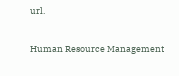url.

Human Resource Management